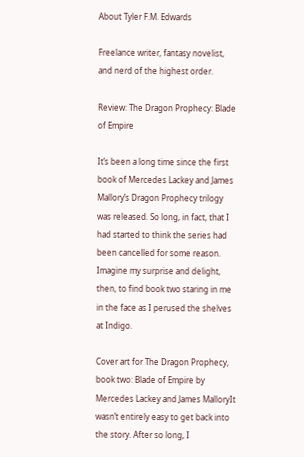About Tyler F.M. Edwards

Freelance writer, fantasy novelist, and nerd of the highest order.

Review: The Dragon Prophecy: Blade of Empire

It’s been a long time since the first book of Mercedes Lackey and James Mallory’s Dragon Prophecy trilogy was released. So long, in fact, that I had started to think the series had been cancelled for some reason. Imagine my surprise and delight, then, to find book two staring in me in the face as I perused the shelves at Indigo.

Cover art for The Dragon Prophecy, book two: Blade of Empire by Mercedes Lackey and James MalloryIt wasn’t entirely easy to get back into the story. After so long, I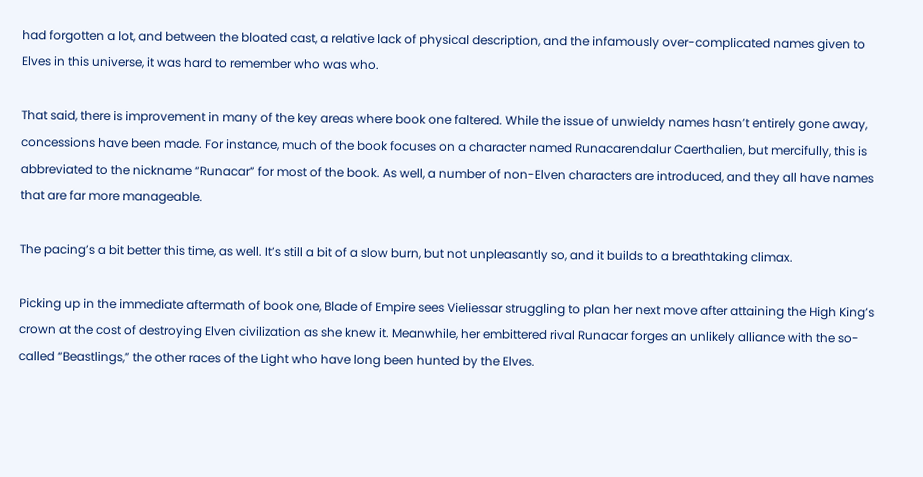had forgotten a lot, and between the bloated cast, a relative lack of physical description, and the infamously over-complicated names given to Elves in this universe, it was hard to remember who was who.

That said, there is improvement in many of the key areas where book one faltered. While the issue of unwieldy names hasn’t entirely gone away, concessions have been made. For instance, much of the book focuses on a character named Runacarendalur Caerthalien, but mercifully, this is abbreviated to the nickname “Runacar” for most of the book. As well, a number of non-Elven characters are introduced, and they all have names that are far more manageable.

The pacing’s a bit better this time, as well. It’s still a bit of a slow burn, but not unpleasantly so, and it builds to a breathtaking climax.

Picking up in the immediate aftermath of book one, Blade of Empire sees Vieliessar struggling to plan her next move after attaining the High King’s crown at the cost of destroying Elven civilization as she knew it. Meanwhile, her embittered rival Runacar forges an unlikely alliance with the so-called “Beastlings,” the other races of the Light who have long been hunted by the Elves.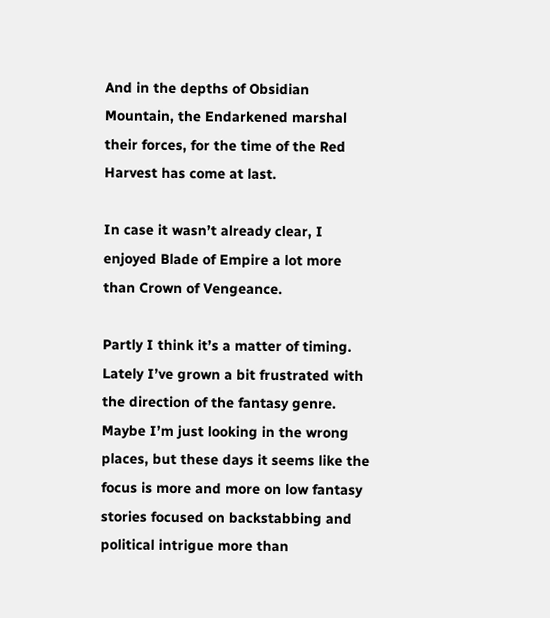And in the depths of Obsidian Mountain, the Endarkened marshal their forces, for the time of the Red Harvest has come at last.

In case it wasn’t already clear, I enjoyed Blade of Empire a lot more than Crown of Vengeance.

Partly I think it’s a matter of timing. Lately I’ve grown a bit frustrated with the direction of the fantasy genre. Maybe I’m just looking in the wrong places, but these days it seems like the focus is more and more on low fantasy stories focused on backstabbing and political intrigue more than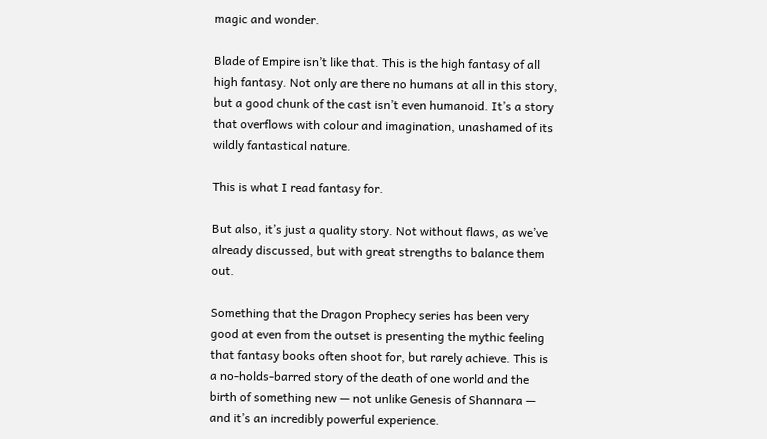magic and wonder.

Blade of Empire isn’t like that. This is the high fantasy of all high fantasy. Not only are there no humans at all in this story, but a good chunk of the cast isn’t even humanoid. It’s a story that overflows with colour and imagination, unashamed of its wildly fantastical nature.

This is what I read fantasy for.

But also, it’s just a quality story. Not without flaws, as we’ve already discussed, but with great strengths to balance them out.

Something that the Dragon Prophecy series has been very good at even from the outset is presenting the mythic feeling that fantasy books often shoot for, but rarely achieve. This is a no-holds-barred story of the death of one world and the birth of something new — not unlike Genesis of Shannara — and it’s an incredibly powerful experience.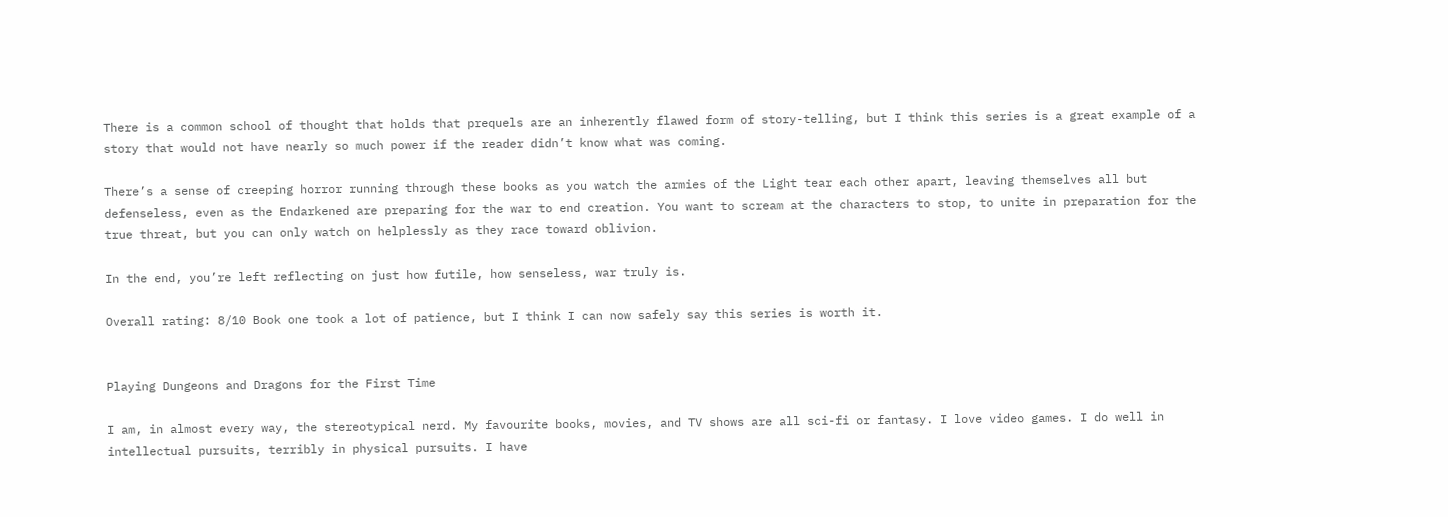There is a common school of thought that holds that prequels are an inherently flawed form of story-telling, but I think this series is a great example of a story that would not have nearly so much power if the reader didn’t know what was coming.

There’s a sense of creeping horror running through these books as you watch the armies of the Light tear each other apart, leaving themselves all but defenseless, even as the Endarkened are preparing for the war to end creation. You want to scream at the characters to stop, to unite in preparation for the true threat, but you can only watch on helplessly as they race toward oblivion.

In the end, you’re left reflecting on just how futile, how senseless, war truly is.

Overall rating: 8/10 Book one took a lot of patience, but I think I can now safely say this series is worth it.


Playing Dungeons and Dragons for the First Time

I am, in almost every way, the stereotypical nerd. My favourite books, movies, and TV shows are all sci-fi or fantasy. I love video games. I do well in intellectual pursuits, terribly in physical pursuits. I have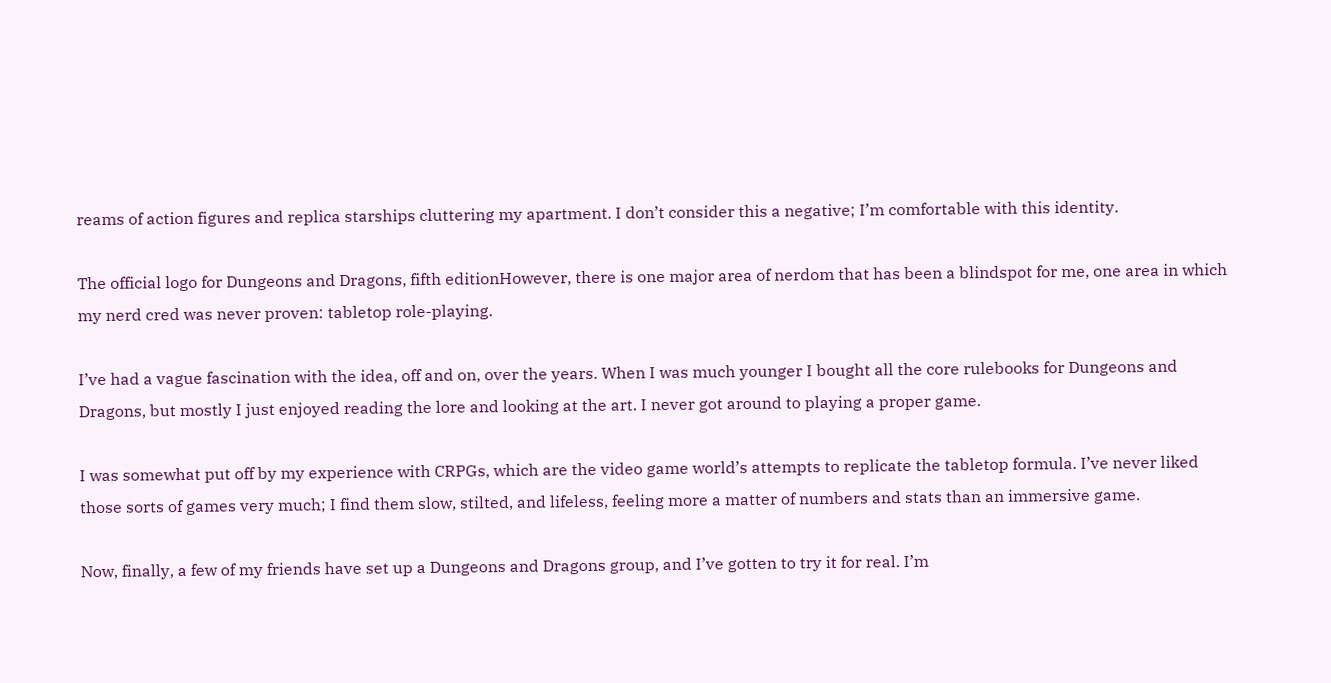reams of action figures and replica starships cluttering my apartment. I don’t consider this a negative; I’m comfortable with this identity.

The official logo for Dungeons and Dragons, fifth editionHowever, there is one major area of nerdom that has been a blindspot for me, one area in which my nerd cred was never proven: tabletop role-playing.

I’ve had a vague fascination with the idea, off and on, over the years. When I was much younger I bought all the core rulebooks for Dungeons and Dragons, but mostly I just enjoyed reading the lore and looking at the art. I never got around to playing a proper game.

I was somewhat put off by my experience with CRPGs, which are the video game world’s attempts to replicate the tabletop formula. I’ve never liked those sorts of games very much; I find them slow, stilted, and lifeless, feeling more a matter of numbers and stats than an immersive game.

Now, finally, a few of my friends have set up a Dungeons and Dragons group, and I’ve gotten to try it for real. I’m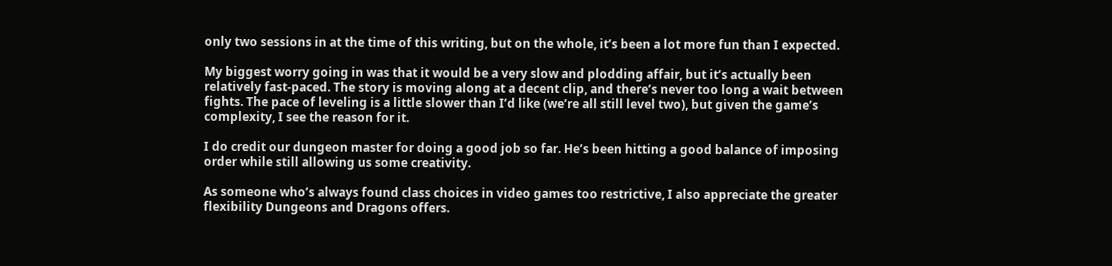only two sessions in at the time of this writing, but on the whole, it’s been a lot more fun than I expected.

My biggest worry going in was that it would be a very slow and plodding affair, but it’s actually been relatively fast-paced. The story is moving along at a decent clip, and there’s never too long a wait between fights. The pace of leveling is a little slower than I’d like (we’re all still level two), but given the game’s complexity, I see the reason for it.

I do credit our dungeon master for doing a good job so far. He’s been hitting a good balance of imposing order while still allowing us some creativity.

As someone who’s always found class choices in video games too restrictive, I also appreciate the greater flexibility Dungeons and Dragons offers.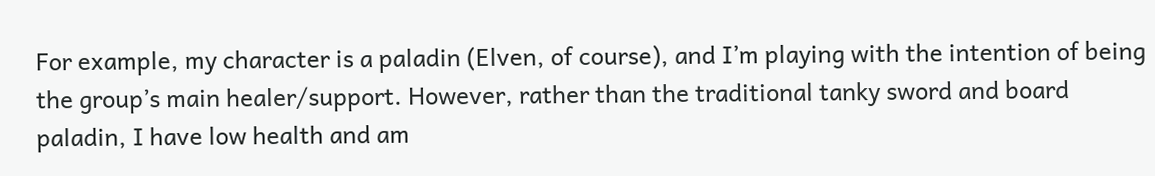For example, my character is a paladin (Elven, of course), and I’m playing with the intention of being the group’s main healer/support. However, rather than the traditional tanky sword and board paladin, I have low health and am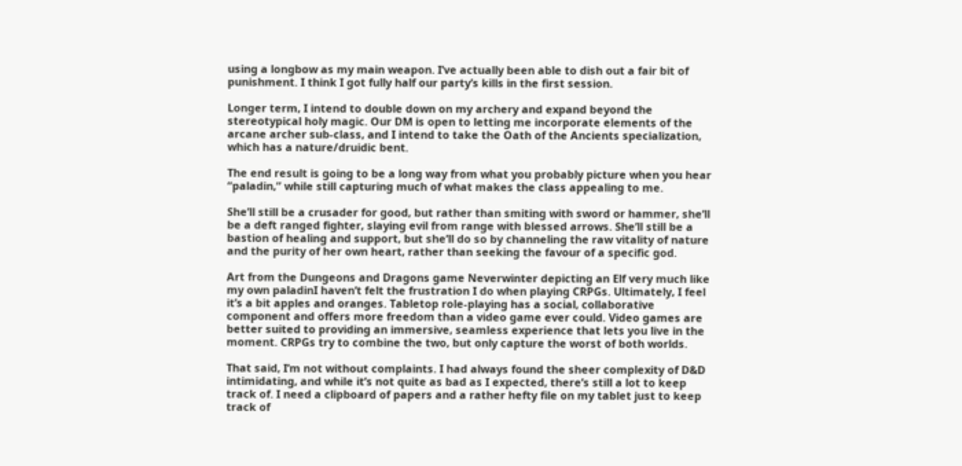using a longbow as my main weapon. I’ve actually been able to dish out a fair bit of punishment. I think I got fully half our party’s kills in the first session.

Longer term, I intend to double down on my archery and expand beyond the stereotypical holy magic. Our DM is open to letting me incorporate elements of the arcane archer sub-class, and I intend to take the Oath of the Ancients specialization, which has a nature/druidic bent.

The end result is going to be a long way from what you probably picture when you hear “paladin,” while still capturing much of what makes the class appealing to me.

She’ll still be a crusader for good, but rather than smiting with sword or hammer, she’ll be a deft ranged fighter, slaying evil from range with blessed arrows. She’ll still be a bastion of healing and support, but she’ll do so by channeling the raw vitality of nature and the purity of her own heart, rather than seeking the favour of a specific god.

Art from the Dungeons and Dragons game Neverwinter depicting an Elf very much like my own paladinI haven’t felt the frustration I do when playing CRPGs. Ultimately, I feel it’s a bit apples and oranges. Tabletop role-playing has a social, collaborative component and offers more freedom than a video game ever could. Video games are better suited to providing an immersive, seamless experience that lets you live in the moment. CRPGs try to combine the two, but only capture the worst of both worlds.

That said, I’m not without complaints. I had always found the sheer complexity of D&D intimidating, and while it’s not quite as bad as I expected, there’s still a lot to keep track of. I need a clipboard of papers and a rather hefty file on my tablet just to keep track of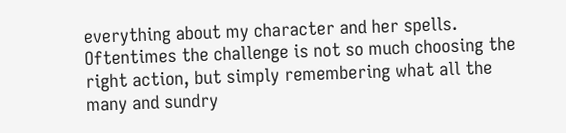everything about my character and her spells. Oftentimes the challenge is not so much choosing the right action, but simply remembering what all the many and sundry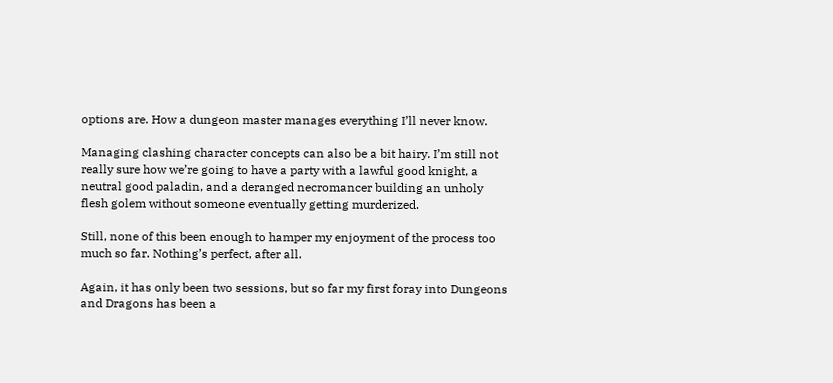options are. How a dungeon master manages everything I’ll never know.

Managing clashing character concepts can also be a bit hairy. I’m still not really sure how we’re going to have a party with a lawful good knight, a neutral good paladin, and a deranged necromancer building an unholy flesh golem without someone eventually getting murderized.

Still, none of this been enough to hamper my enjoyment of the process too much so far. Nothing’s perfect, after all.

Again, it has only been two sessions, but so far my first foray into Dungeons and Dragons has been a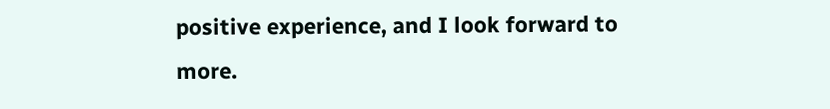positive experience, and I look forward to more.